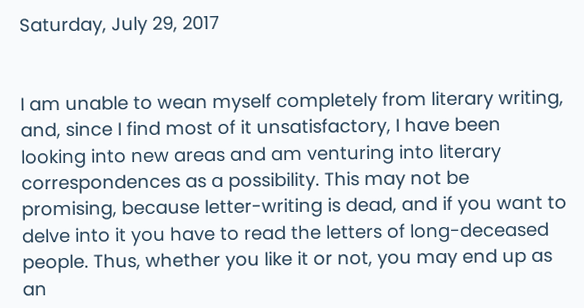Saturday, July 29, 2017


I am unable to wean myself completely from literary writing, and, since I find most of it unsatisfactory, I have been looking into new areas and am venturing into literary correspondences as a possibility. This may not be promising, because letter-writing is dead, and if you want to delve into it you have to read the letters of long-deceased people. Thus, whether you like it or not, you may end up as an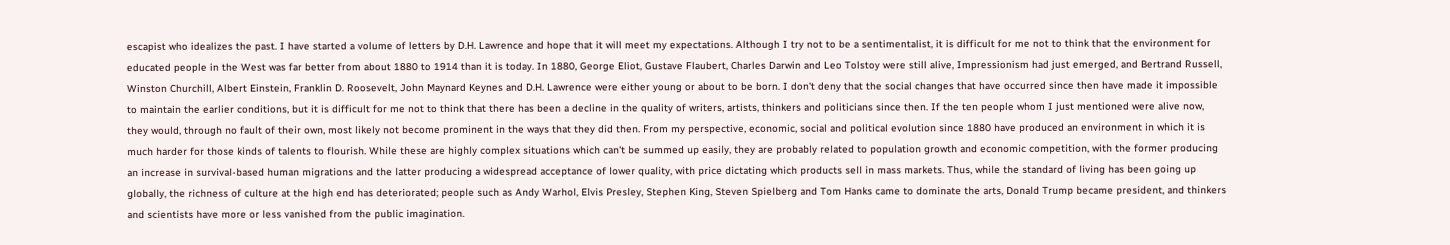escapist who idealizes the past. I have started a volume of letters by D.H. Lawrence and hope that it will meet my expectations. Although I try not to be a sentimentalist, it is difficult for me not to think that the environment for educated people in the West was far better from about 1880 to 1914 than it is today. In 1880, George Eliot, Gustave Flaubert, Charles Darwin and Leo Tolstoy were still alive, Impressionism had just emerged, and Bertrand Russell, Winston Churchill, Albert Einstein, Franklin D. Roosevelt, John Maynard Keynes and D.H. Lawrence were either young or about to be born. I don't deny that the social changes that have occurred since then have made it impossible to maintain the earlier conditions, but it is difficult for me not to think that there has been a decline in the quality of writers, artists, thinkers and politicians since then. If the ten people whom I just mentioned were alive now, they would, through no fault of their own, most likely not become prominent in the ways that they did then. From my perspective, economic, social and political evolution since 1880 have produced an environment in which it is much harder for those kinds of talents to flourish. While these are highly complex situations which can't be summed up easily, they are probably related to population growth and economic competition, with the former producing an increase in survival-based human migrations and the latter producing a widespread acceptance of lower quality, with price dictating which products sell in mass markets. Thus, while the standard of living has been going up globally, the richness of culture at the high end has deteriorated; people such as Andy Warhol, Elvis Presley, Stephen King, Steven Spielberg and Tom Hanks came to dominate the arts, Donald Trump became president, and thinkers and scientists have more or less vanished from the public imagination.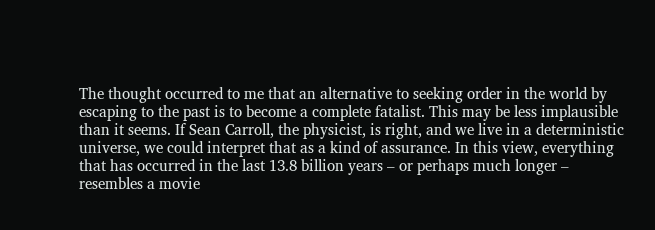The thought occurred to me that an alternative to seeking order in the world by escaping to the past is to become a complete fatalist. This may be less implausible than it seems. If Sean Carroll, the physicist, is right, and we live in a deterministic universe, we could interpret that as a kind of assurance. In this view, everything that has occurred in the last 13.8 billion years – or perhaps much longer – resembles a movie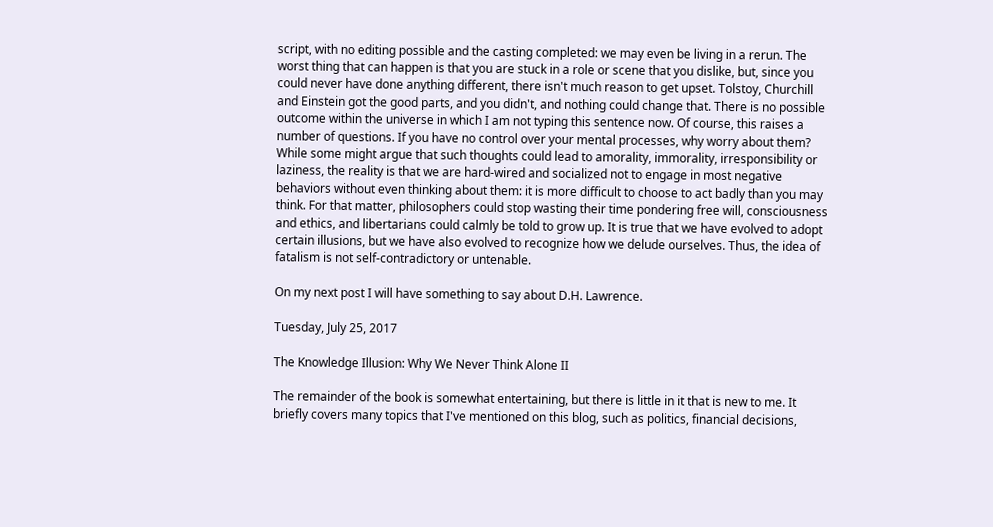script, with no editing possible and the casting completed: we may even be living in a rerun. The worst thing that can happen is that you are stuck in a role or scene that you dislike, but, since you could never have done anything different, there isn't much reason to get upset. Tolstoy, Churchill and Einstein got the good parts, and you didn't, and nothing could change that. There is no possible outcome within the universe in which I am not typing this sentence now. Of course, this raises a number of questions. If you have no control over your mental processes, why worry about them? While some might argue that such thoughts could lead to amorality, immorality, irresponsibility or laziness, the reality is that we are hard-wired and socialized not to engage in most negative behaviors without even thinking about them: it is more difficult to choose to act badly than you may think. For that matter, philosophers could stop wasting their time pondering free will, consciousness and ethics, and libertarians could calmly be told to grow up. It is true that we have evolved to adopt certain illusions, but we have also evolved to recognize how we delude ourselves. Thus, the idea of fatalism is not self-contradictory or untenable.

On my next post I will have something to say about D.H. Lawrence.

Tuesday, July 25, 2017

The Knowledge Illusion: Why We Never Think Alone II

The remainder of the book is somewhat entertaining, but there is little in it that is new to me. It briefly covers many topics that I've mentioned on this blog, such as politics, financial decisions,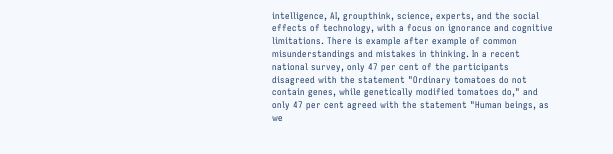intelligence, AI, groupthink, science, experts, and the social effects of technology, with a focus on ignorance and cognitive limitations. There is example after example of common misunderstandings and mistakes in thinking. In a recent national survey, only 47 per cent of the participants disagreed with the statement "Ordinary tomatoes do not contain genes, while genetically modified tomatoes do," and only 47 per cent agreed with the statement "Human beings, as we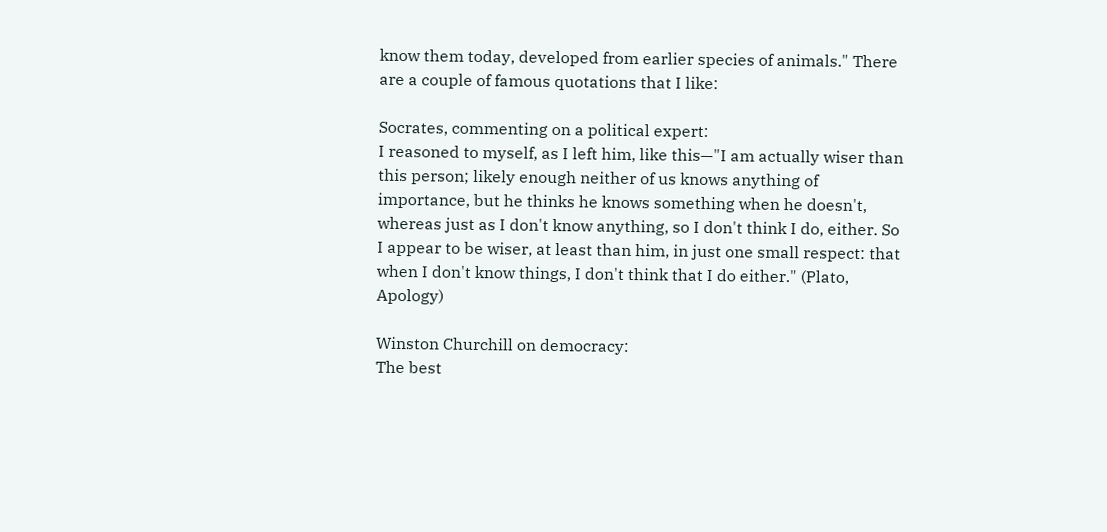know them today, developed from earlier species of animals." There are a couple of famous quotations that I like:

Socrates, commenting on a political expert:
I reasoned to myself, as I left him, like this—"I am actually wiser than this person; likely enough neither of us knows anything of importance, but he thinks he knows something when he doesn't, whereas just as I don't know anything, so I don't think I do, either. So I appear to be wiser, at least than him, in just one small respect: that when I don't know things, I don't think that I do either." (Plato, Apology)

Winston Churchill on democracy:
The best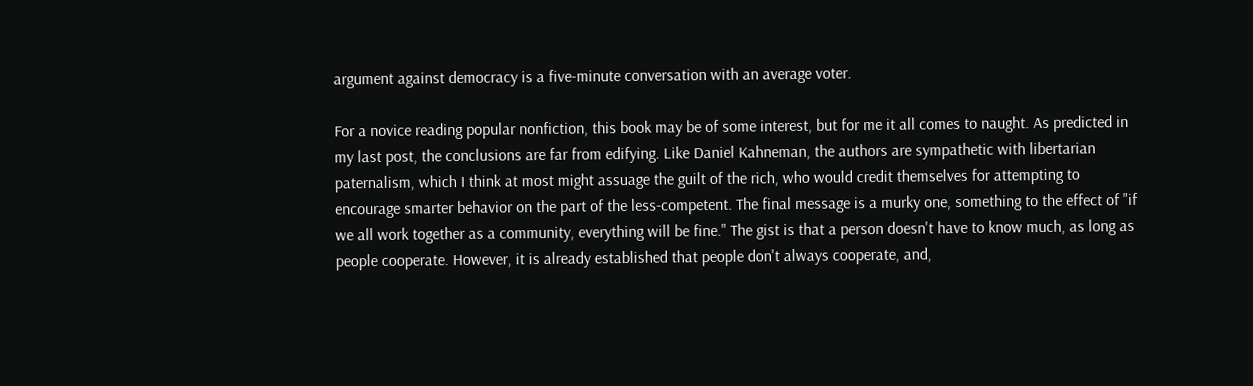argument against democracy is a five-minute conversation with an average voter.

For a novice reading popular nonfiction, this book may be of some interest, but for me it all comes to naught. As predicted in my last post, the conclusions are far from edifying. Like Daniel Kahneman, the authors are sympathetic with libertarian paternalism, which I think at most might assuage the guilt of the rich, who would credit themselves for attempting to encourage smarter behavior on the part of the less-competent. The final message is a murky one, something to the effect of "if we all work together as a community, everything will be fine." The gist is that a person doesn't have to know much, as long as people cooperate. However, it is already established that people don't always cooperate, and,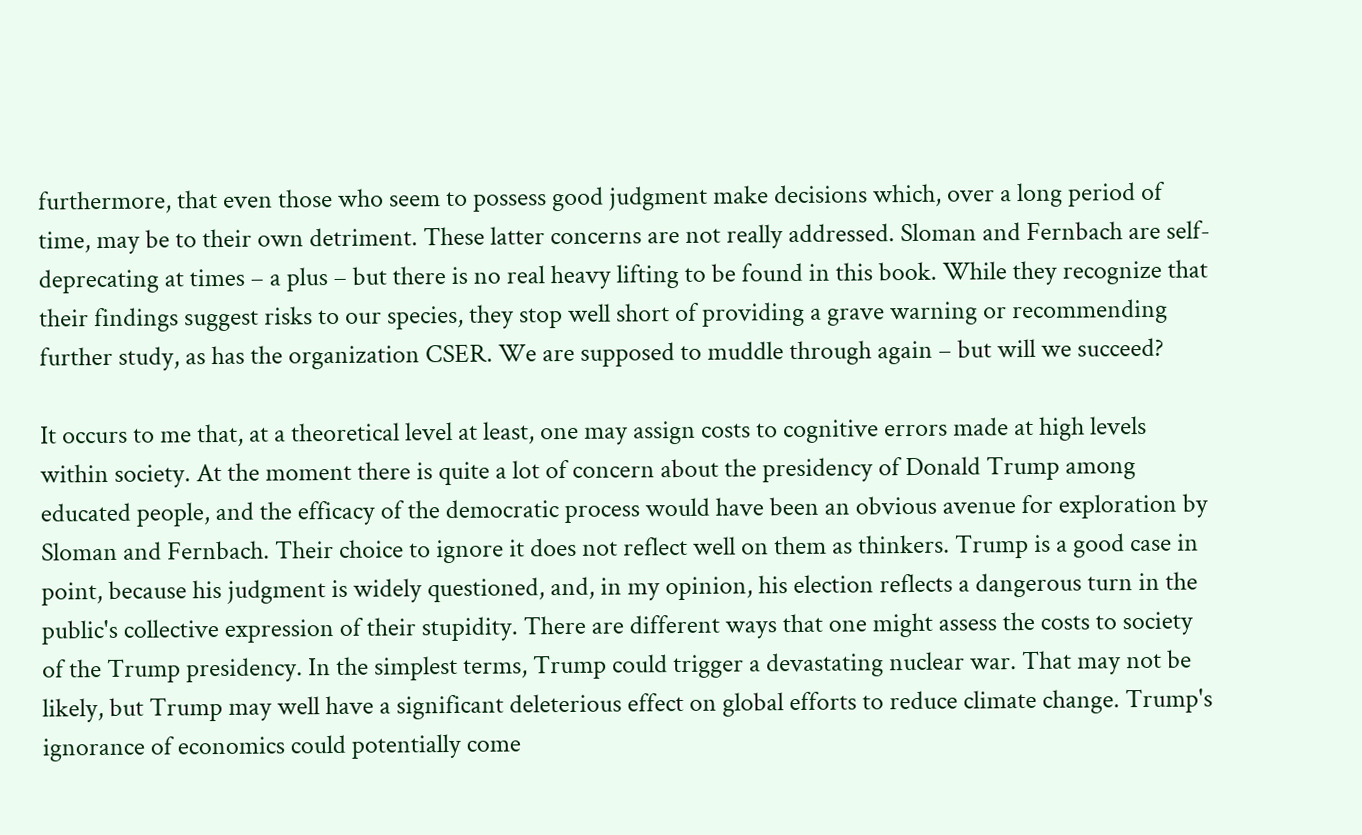furthermore, that even those who seem to possess good judgment make decisions which, over a long period of time, may be to their own detriment. These latter concerns are not really addressed. Sloman and Fernbach are self-deprecating at times – a plus – but there is no real heavy lifting to be found in this book. While they recognize that their findings suggest risks to our species, they stop well short of providing a grave warning or recommending further study, as has the organization CSER. We are supposed to muddle through again – but will we succeed?

It occurs to me that, at a theoretical level at least, one may assign costs to cognitive errors made at high levels within society. At the moment there is quite a lot of concern about the presidency of Donald Trump among educated people, and the efficacy of the democratic process would have been an obvious avenue for exploration by Sloman and Fernbach. Their choice to ignore it does not reflect well on them as thinkers. Trump is a good case in point, because his judgment is widely questioned, and, in my opinion, his election reflects a dangerous turn in the public's collective expression of their stupidity. There are different ways that one might assess the costs to society of the Trump presidency. In the simplest terms, Trump could trigger a devastating nuclear war. That may not be likely, but Trump may well have a significant deleterious effect on global efforts to reduce climate change. Trump's ignorance of economics could potentially come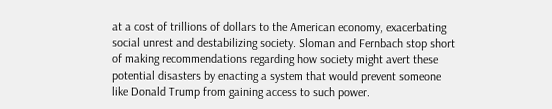at a cost of trillions of dollars to the American economy, exacerbating social unrest and destabilizing society. Sloman and Fernbach stop short of making recommendations regarding how society might avert these potential disasters by enacting a system that would prevent someone like Donald Trump from gaining access to such power.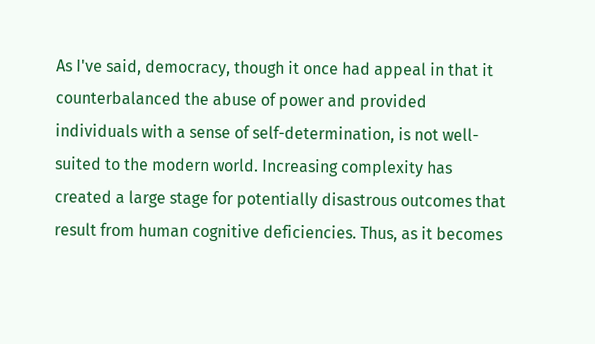As I've said, democracy, though it once had appeal in that it counterbalanced the abuse of power and provided individuals with a sense of self-determination, is not well-suited to the modern world. Increasing complexity has created a large stage for potentially disastrous outcomes that result from human cognitive deficiencies. Thus, as it becomes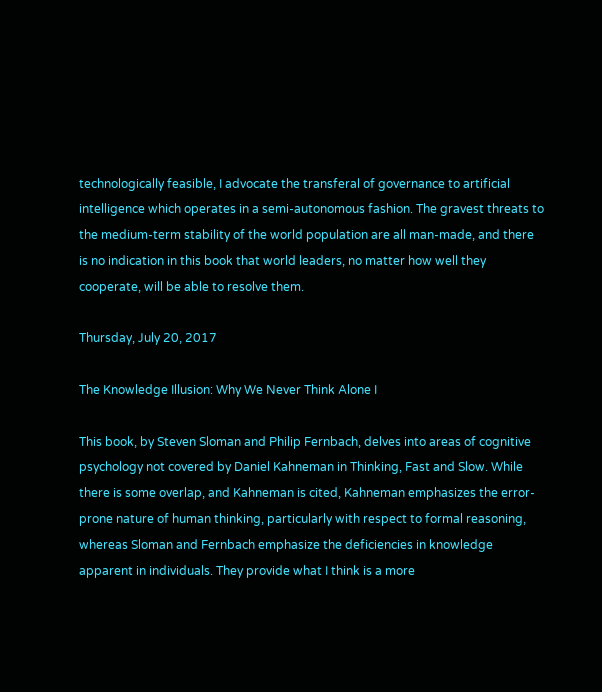technologically feasible, I advocate the transferal of governance to artificial intelligence which operates in a semi-autonomous fashion. The gravest threats to the medium-term stability of the world population are all man-made, and there is no indication in this book that world leaders, no matter how well they cooperate, will be able to resolve them.

Thursday, July 20, 2017

The Knowledge Illusion: Why We Never Think Alone I

This book, by Steven Sloman and Philip Fernbach, delves into areas of cognitive psychology not covered by Daniel Kahneman in Thinking, Fast and Slow. While there is some overlap, and Kahneman is cited, Kahneman emphasizes the error-prone nature of human thinking, particularly with respect to formal reasoning, whereas Sloman and Fernbach emphasize the deficiencies in knowledge apparent in individuals. They provide what I think is a more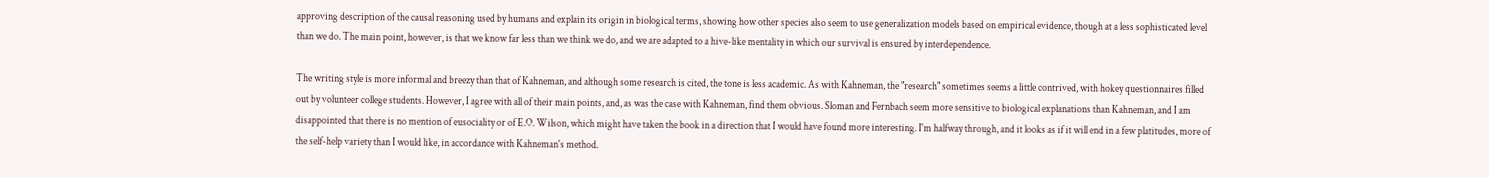approving description of the causal reasoning used by humans and explain its origin in biological terms, showing how other species also seem to use generalization models based on empirical evidence, though at a less sophisticated level than we do. The main point, however, is that we know far less than we think we do, and we are adapted to a hive-like mentality in which our survival is ensured by interdependence.

The writing style is more informal and breezy than that of Kahneman, and although some research is cited, the tone is less academic. As with Kahneman, the "research" sometimes seems a little contrived, with hokey questionnaires filled out by volunteer college students. However, I agree with all of their main points, and, as was the case with Kahneman, find them obvious. Sloman and Fernbach seem more sensitive to biological explanations than Kahneman, and I am disappointed that there is no mention of eusociality or of E.O. Wilson, which might have taken the book in a direction that I would have found more interesting. I'm halfway through, and it looks as if it will end in a few platitudes, more of the self-help variety than I would like, in accordance with Kahneman's method.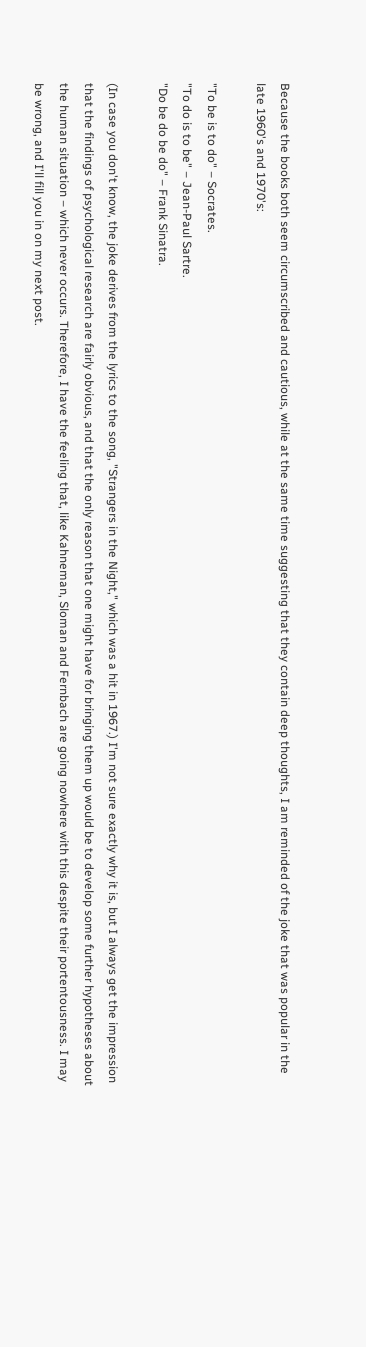Because the books both seem circumscribed and cautious, while at the same time suggesting that they contain deep thoughts, I am reminded of the joke that was popular in the late 1960's and 1970's:

"To be is to do" – Socrates.
"To do is to be" – Jean-Paul Sartre.
"Do be do be do" – Frank Sinatra.

(In case you don't know, the joke derives from the lyrics to the song, "Strangers in the Night," which was a hit in 1967.) I'm not sure exactly why it is, but I always get the impression that the findings of psychological research are fairly obvious, and that the only reason that one might have for bringing them up would be to develop some further hypotheses about the human situation – which never occurs. Therefore, I have the feeling that, like Kahneman, Sloman and Fernbach are going nowhere with this despite their portentousness. I may be wrong, and I'll fill you in on my next post.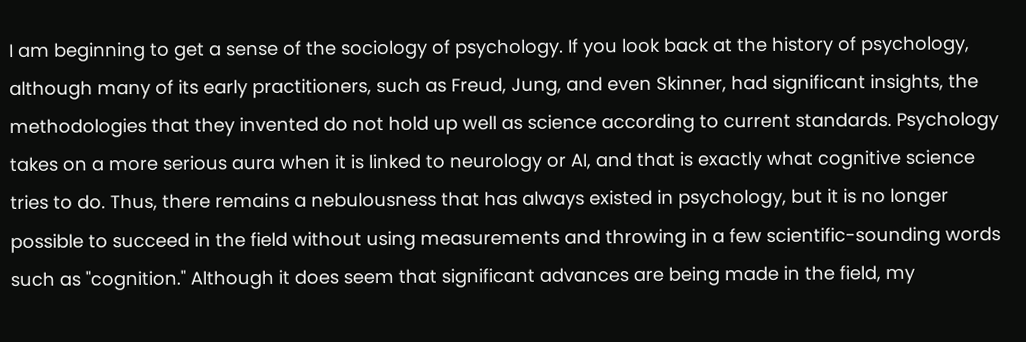I am beginning to get a sense of the sociology of psychology. If you look back at the history of psychology, although many of its early practitioners, such as Freud, Jung, and even Skinner, had significant insights, the methodologies that they invented do not hold up well as science according to current standards. Psychology takes on a more serious aura when it is linked to neurology or AI, and that is exactly what cognitive science tries to do. Thus, there remains a nebulousness that has always existed in psychology, but it is no longer possible to succeed in the field without using measurements and throwing in a few scientific-sounding words such as "cognition." Although it does seem that significant advances are being made in the field, my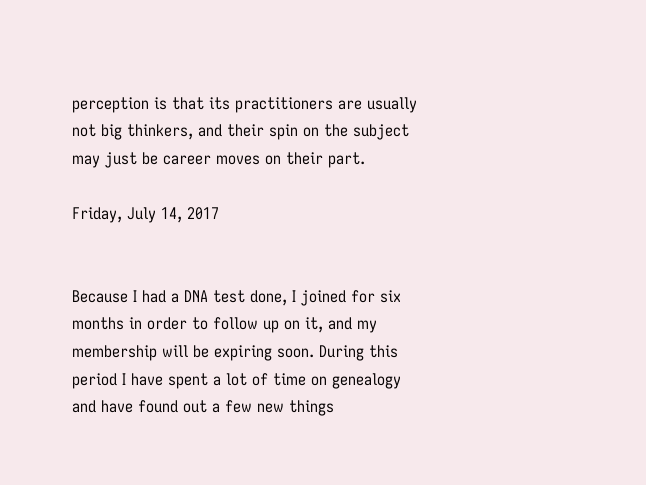perception is that its practitioners are usually not big thinkers, and their spin on the subject may just be career moves on their part.

Friday, July 14, 2017


Because I had a DNA test done, I joined for six months in order to follow up on it, and my membership will be expiring soon. During this period I have spent a lot of time on genealogy and have found out a few new things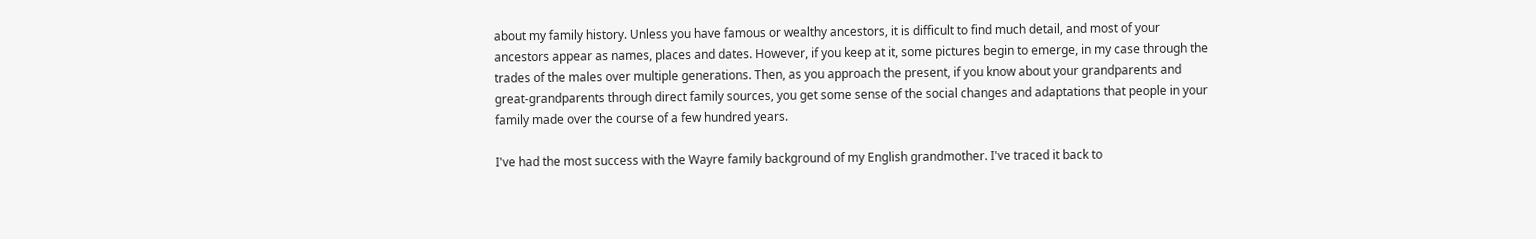about my family history. Unless you have famous or wealthy ancestors, it is difficult to find much detail, and most of your ancestors appear as names, places and dates. However, if you keep at it, some pictures begin to emerge, in my case through the trades of the males over multiple generations. Then, as you approach the present, if you know about your grandparents and great-grandparents through direct family sources, you get some sense of the social changes and adaptations that people in your family made over the course of a few hundred years.

I've had the most success with the Wayre family background of my English grandmother. I've traced it back to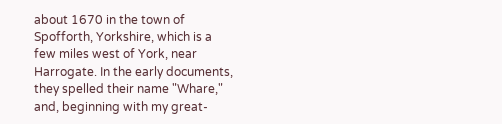about 1670 in the town of Spofforth, Yorkshire, which is a few miles west of York, near Harrogate. In the early documents, they spelled their name "Whare," and, beginning with my great-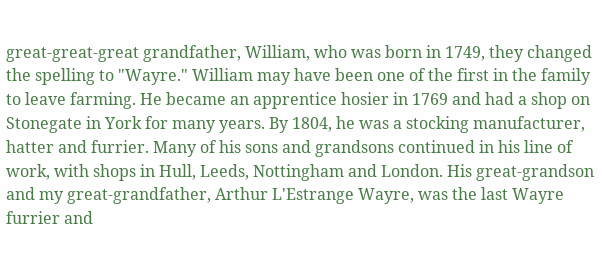great-great-great grandfather, William, who was born in 1749, they changed the spelling to "Wayre." William may have been one of the first in the family to leave farming. He became an apprentice hosier in 1769 and had a shop on Stonegate in York for many years. By 1804, he was a stocking manufacturer, hatter and furrier. Many of his sons and grandsons continued in his line of work, with shops in Hull, Leeds, Nottingham and London. His great-grandson and my great-grandfather, Arthur L'Estrange Wayre, was the last Wayre furrier and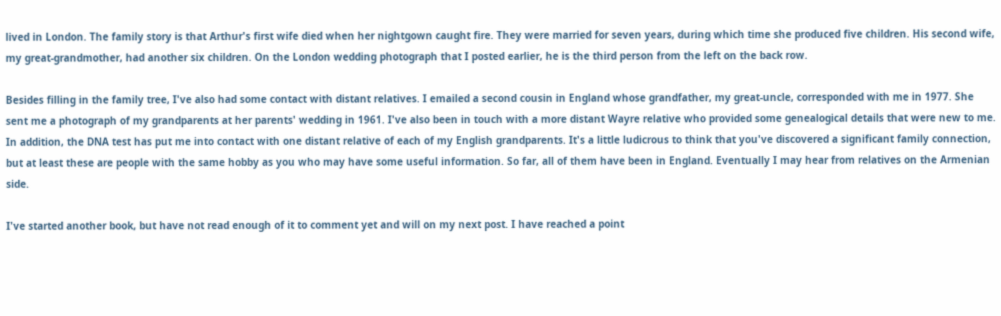lived in London. The family story is that Arthur's first wife died when her nightgown caught fire. They were married for seven years, during which time she produced five children. His second wife, my great-grandmother, had another six children. On the London wedding photograph that I posted earlier, he is the third person from the left on the back row.

Besides filling in the family tree, I've also had some contact with distant relatives. I emailed a second cousin in England whose grandfather, my great-uncle, corresponded with me in 1977. She sent me a photograph of my grandparents at her parents' wedding in 1961. I've also been in touch with a more distant Wayre relative who provided some genealogical details that were new to me. In addition, the DNA test has put me into contact with one distant relative of each of my English grandparents. It's a little ludicrous to think that you've discovered a significant family connection, but at least these are people with the same hobby as you who may have some useful information. So far, all of them have been in England. Eventually I may hear from relatives on the Armenian side.

I've started another book, but have not read enough of it to comment yet and will on my next post. I have reached a point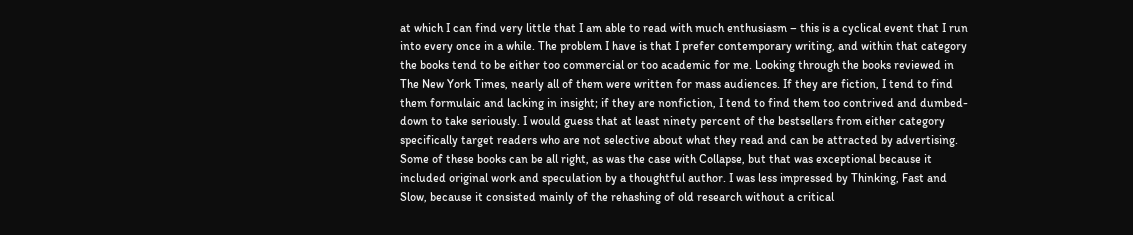at which I can find very little that I am able to read with much enthusiasm – this is a cyclical event that I run into every once in a while. The problem I have is that I prefer contemporary writing, and within that category the books tend to be either too commercial or too academic for me. Looking through the books reviewed in The New York Times, nearly all of them were written for mass audiences. If they are fiction, I tend to find them formulaic and lacking in insight; if they are nonfiction, I tend to find them too contrived and dumbed-down to take seriously. I would guess that at least ninety percent of the bestsellers from either category specifically target readers who are not selective about what they read and can be attracted by advertising. Some of these books can be all right, as was the case with Collapse, but that was exceptional because it included original work and speculation by a thoughtful author. I was less impressed by Thinking, Fast and Slow, because it consisted mainly of the rehashing of old research without a critical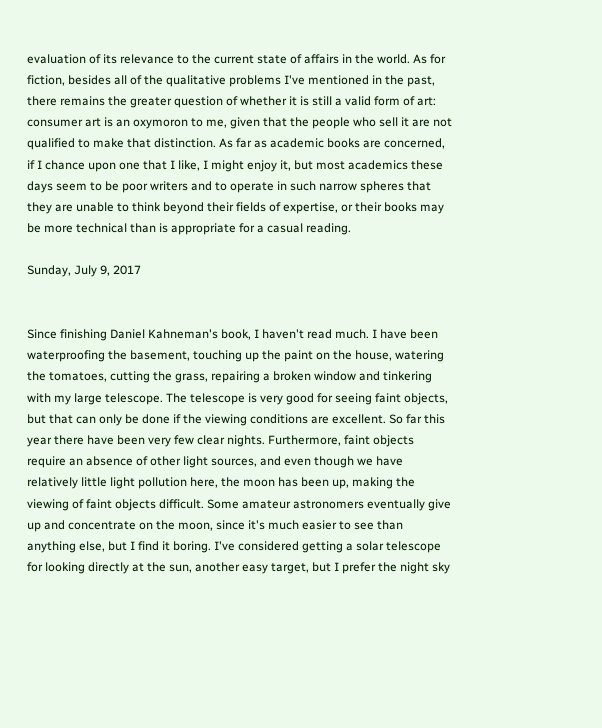evaluation of its relevance to the current state of affairs in the world. As for fiction, besides all of the qualitative problems I've mentioned in the past, there remains the greater question of whether it is still a valid form of art: consumer art is an oxymoron to me, given that the people who sell it are not qualified to make that distinction. As far as academic books are concerned, if I chance upon one that I like, I might enjoy it, but most academics these days seem to be poor writers and to operate in such narrow spheres that they are unable to think beyond their fields of expertise, or their books may be more technical than is appropriate for a casual reading.

Sunday, July 9, 2017


Since finishing Daniel Kahneman's book, I haven't read much. I have been waterproofing the basement, touching up the paint on the house, watering the tomatoes, cutting the grass, repairing a broken window and tinkering with my large telescope. The telescope is very good for seeing faint objects, but that can only be done if the viewing conditions are excellent. So far this year there have been very few clear nights. Furthermore, faint objects require an absence of other light sources, and even though we have relatively little light pollution here, the moon has been up, making the viewing of faint objects difficult. Some amateur astronomers eventually give up and concentrate on the moon, since it's much easier to see than anything else, but I find it boring. I've considered getting a solar telescope for looking directly at the sun, another easy target, but I prefer the night sky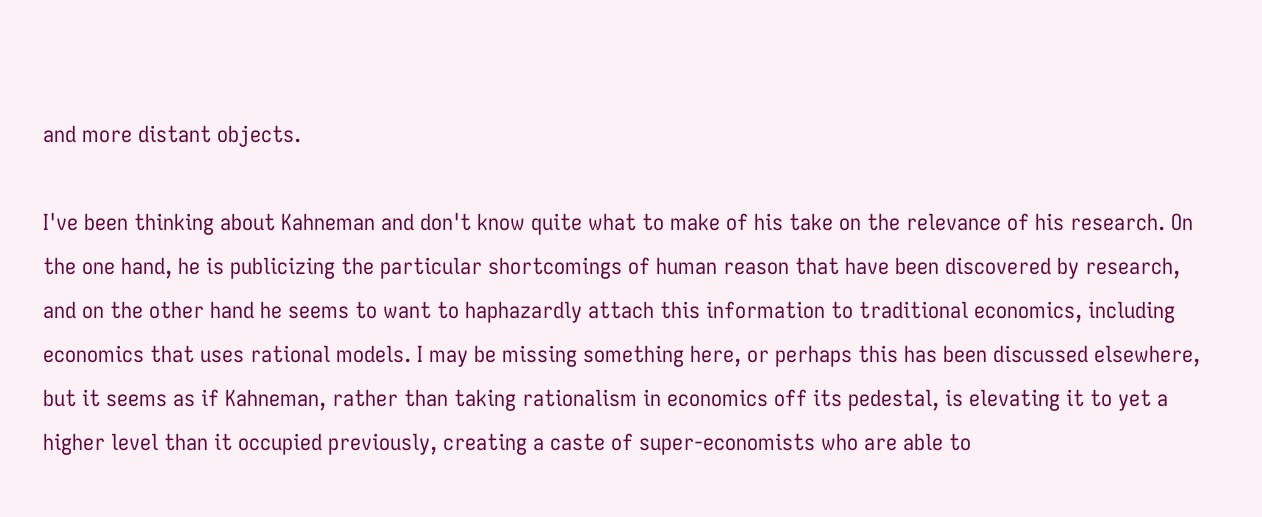and more distant objects.

I've been thinking about Kahneman and don't know quite what to make of his take on the relevance of his research. On the one hand, he is publicizing the particular shortcomings of human reason that have been discovered by research, and on the other hand he seems to want to haphazardly attach this information to traditional economics, including economics that uses rational models. I may be missing something here, or perhaps this has been discussed elsewhere, but it seems as if Kahneman, rather than taking rationalism in economics off its pedestal, is elevating it to yet a higher level than it occupied previously, creating a caste of super-economists who are able to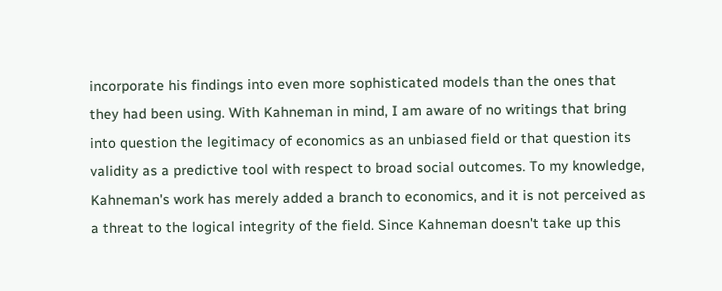incorporate his findings into even more sophisticated models than the ones that they had been using. With Kahneman in mind, I am aware of no writings that bring into question the legitimacy of economics as an unbiased field or that question its validity as a predictive tool with respect to broad social outcomes. To my knowledge, Kahneman's work has merely added a branch to economics, and it is not perceived as a threat to the logical integrity of the field. Since Kahneman doesn't take up this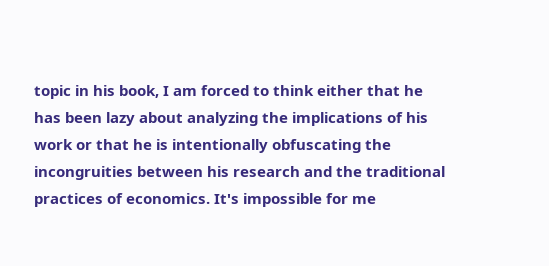topic in his book, I am forced to think either that he has been lazy about analyzing the implications of his work or that he is intentionally obfuscating the incongruities between his research and the traditional practices of economics. It's impossible for me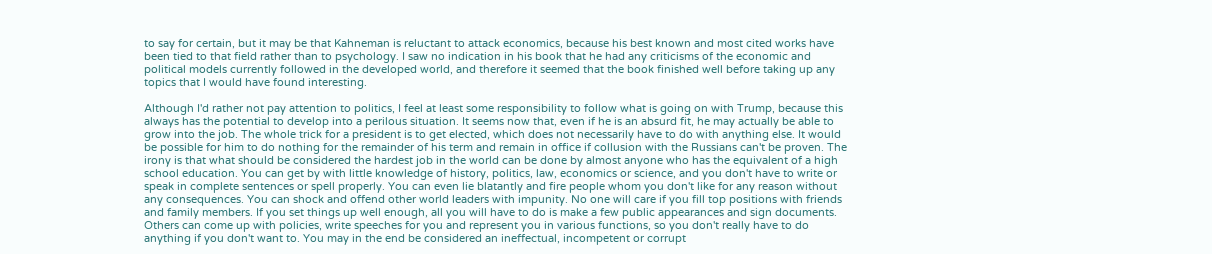to say for certain, but it may be that Kahneman is reluctant to attack economics, because his best known and most cited works have been tied to that field rather than to psychology. I saw no indication in his book that he had any criticisms of the economic and political models currently followed in the developed world, and therefore it seemed that the book finished well before taking up any topics that I would have found interesting.

Although I'd rather not pay attention to politics, I feel at least some responsibility to follow what is going on with Trump, because this always has the potential to develop into a perilous situation. It seems now that, even if he is an absurd fit, he may actually be able to grow into the job. The whole trick for a president is to get elected, which does not necessarily have to do with anything else. It would be possible for him to do nothing for the remainder of his term and remain in office if collusion with the Russians can't be proven. The irony is that what should be considered the hardest job in the world can be done by almost anyone who has the equivalent of a high school education. You can get by with little knowledge of history, politics, law, economics or science, and you don't have to write or speak in complete sentences or spell properly. You can even lie blatantly and fire people whom you don't like for any reason without any consequences. You can shock and offend other world leaders with impunity. No one will care if you fill top positions with friends and family members. If you set things up well enough, all you will have to do is make a few public appearances and sign documents. Others can come up with policies, write speeches for you and represent you in various functions, so you don't really have to do anything if you don't want to. You may in the end be considered an ineffectual, incompetent or corrupt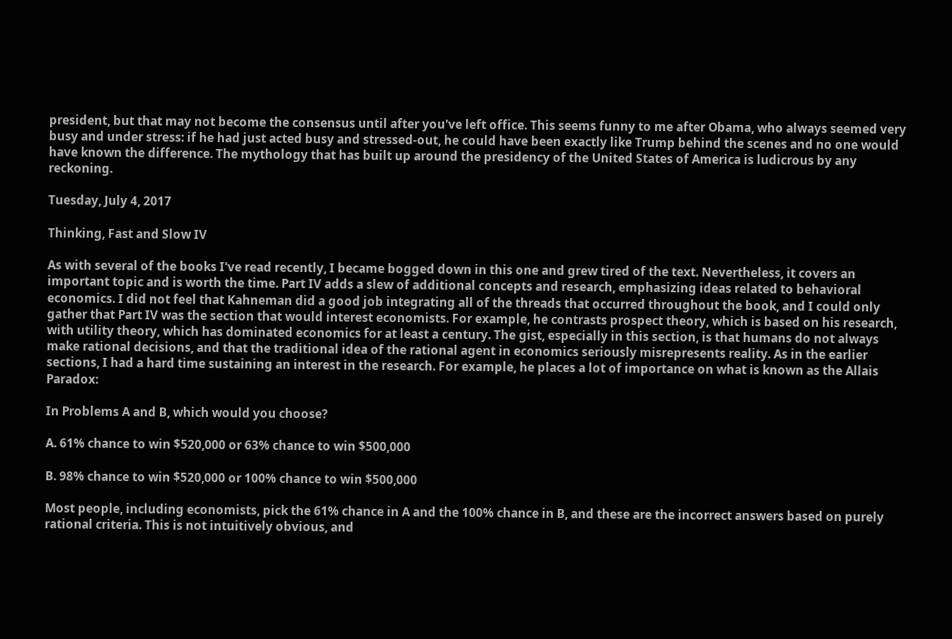president, but that may not become the consensus until after you've left office. This seems funny to me after Obama, who always seemed very busy and under stress: if he had just acted busy and stressed-out, he could have been exactly like Trump behind the scenes and no one would have known the difference. The mythology that has built up around the presidency of the United States of America is ludicrous by any reckoning.

Tuesday, July 4, 2017

Thinking, Fast and Slow IV

As with several of the books I've read recently, I became bogged down in this one and grew tired of the text. Nevertheless, it covers an important topic and is worth the time. Part IV adds a slew of additional concepts and research, emphasizing ideas related to behavioral economics. I did not feel that Kahneman did a good job integrating all of the threads that occurred throughout the book, and I could only gather that Part IV was the section that would interest economists. For example, he contrasts prospect theory, which is based on his research, with utility theory, which has dominated economics for at least a century. The gist, especially in this section, is that humans do not always make rational decisions, and that the traditional idea of the rational agent in economics seriously misrepresents reality. As in the earlier sections, I had a hard time sustaining an interest in the research. For example, he places a lot of importance on what is known as the Allais Paradox:

In Problems A and B, which would you choose?

A. 61% chance to win $520,000 or 63% chance to win $500,000

B. 98% chance to win $520,000 or 100% chance to win $500,000

Most people, including economists, pick the 61% chance in A and the 100% chance in B, and these are the incorrect answers based on purely rational criteria. This is not intuitively obvious, and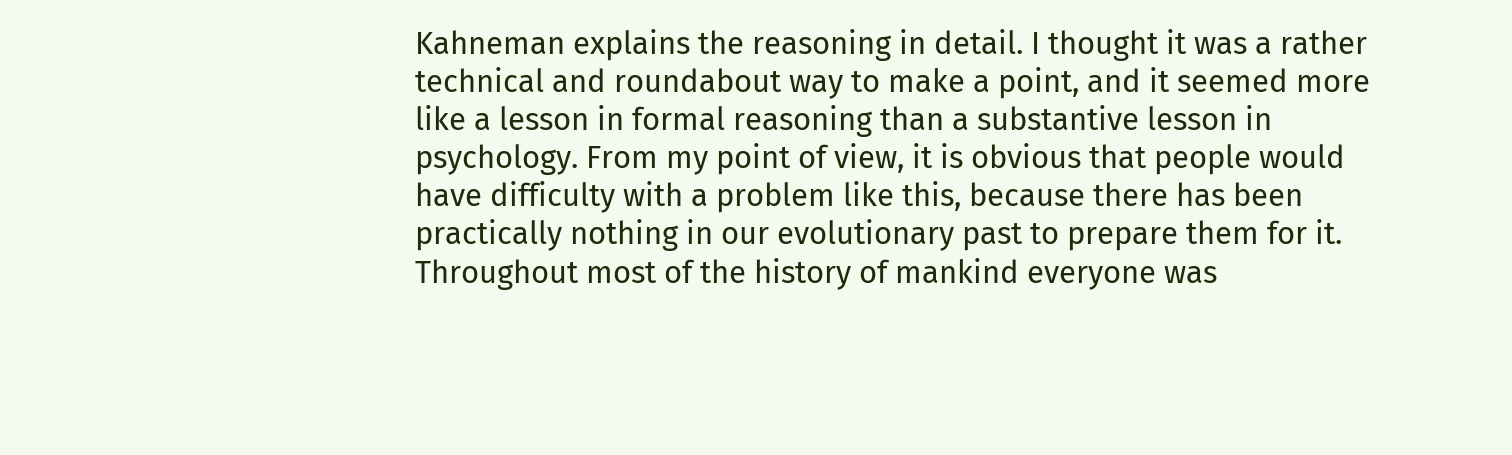Kahneman explains the reasoning in detail. I thought it was a rather technical and roundabout way to make a point, and it seemed more like a lesson in formal reasoning than a substantive lesson in psychology. From my point of view, it is obvious that people would have difficulty with a problem like this, because there has been practically nothing in our evolutionary past to prepare them for it. Throughout most of the history of mankind everyone was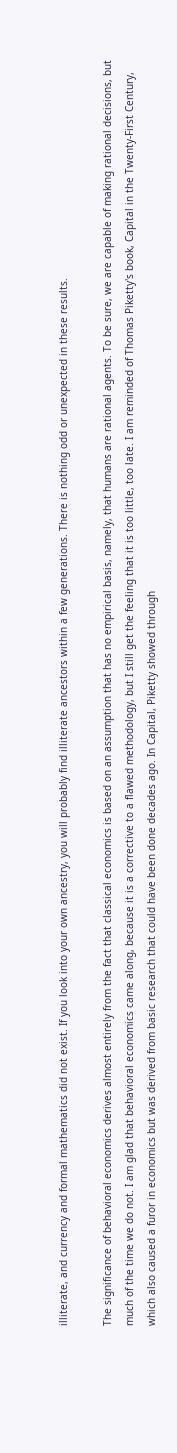illiterate, and currency and formal mathematics did not exist. If you look into your own ancestry, you will probably find illiterate ancestors within a few generations. There is nothing odd or unexpected in these results.

The significance of behavioral economics derives almost entirely from the fact that classical economics is based on an assumption that has no empirical basis, namely, that humans are rational agents. To be sure, we are capable of making rational decisions, but much of the time we do not. I am glad that behavioral economics came along, because it is a corrective to a flawed methodology, but I still get the feeling that it is too little, too late. I am reminded of Thomas Piketty's book, Capital in the Twenty-First Century, which also caused a furor in economics but was derived from basic research that could have been done decades ago. In Capital, Piketty showed through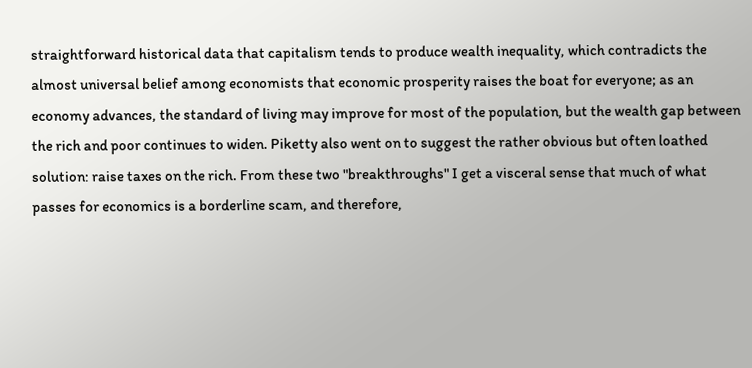straightforward historical data that capitalism tends to produce wealth inequality, which contradicts the almost universal belief among economists that economic prosperity raises the boat for everyone; as an economy advances, the standard of living may improve for most of the population, but the wealth gap between the rich and poor continues to widen. Piketty also went on to suggest the rather obvious but often loathed solution: raise taxes on the rich. From these two "breakthroughs" I get a visceral sense that much of what passes for economics is a borderline scam, and therefore,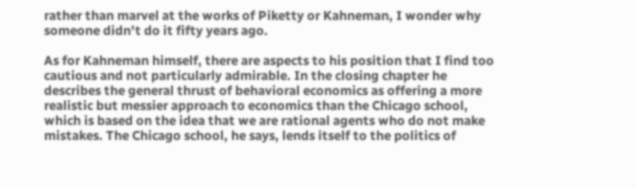rather than marvel at the works of Piketty or Kahneman, I wonder why someone didn't do it fifty years ago.

As for Kahneman himself, there are aspects to his position that I find too cautious and not particularly admirable. In the closing chapter he describes the general thrust of behavioral economics as offering a more realistic but messier approach to economics than the Chicago school, which is based on the idea that we are rational agents who do not make mistakes. The Chicago school, he says, lends itself to the politics of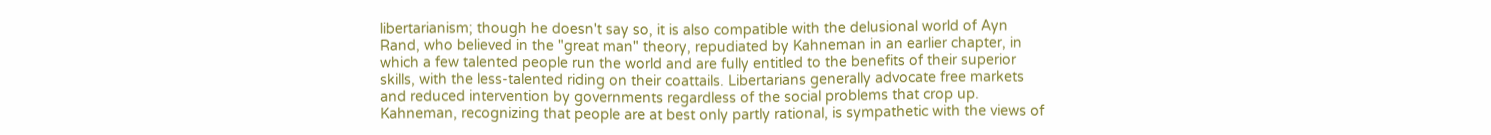libertarianism; though he doesn't say so, it is also compatible with the delusional world of Ayn Rand, who believed in the "great man" theory, repudiated by Kahneman in an earlier chapter, in which a few talented people run the world and are fully entitled to the benefits of their superior skills, with the less-talented riding on their coattails. Libertarians generally advocate free markets and reduced intervention by governments regardless of the social problems that crop up. Kahneman, recognizing that people are at best only partly rational, is sympathetic with the views of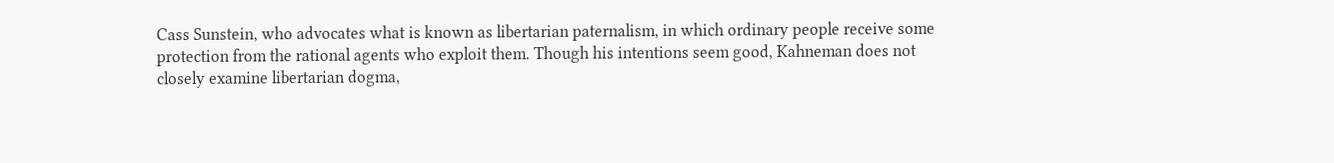Cass Sunstein, who advocates what is known as libertarian paternalism, in which ordinary people receive some protection from the rational agents who exploit them. Though his intentions seem good, Kahneman does not closely examine libertarian dogma,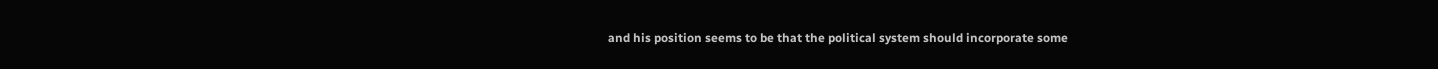and his position seems to be that the political system should incorporate some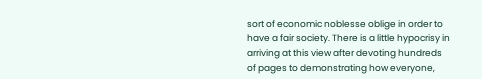sort of economic noblesse oblige in order to have a fair society. There is a little hypocrisy in arriving at this view after devoting hundreds of pages to demonstrating how everyone,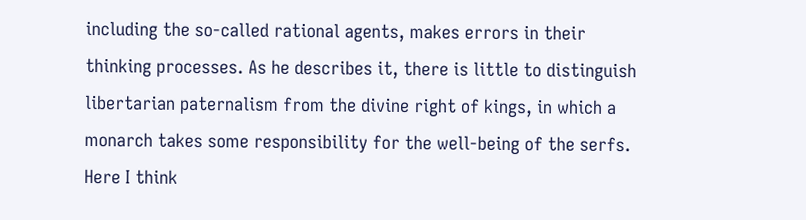including the so-called rational agents, makes errors in their thinking processes. As he describes it, there is little to distinguish libertarian paternalism from the divine right of kings, in which a monarch takes some responsibility for the well-being of the serfs. Here I think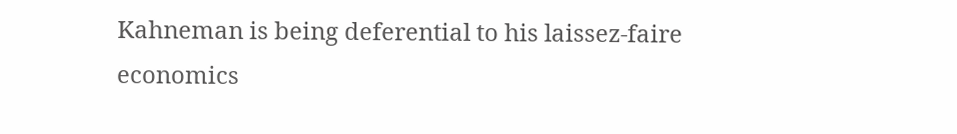Kahneman is being deferential to his laissez-faire economics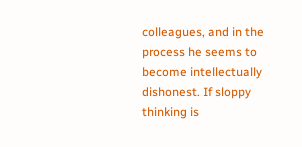colleagues, and in the process he seems to become intellectually dishonest. If sloppy thinking is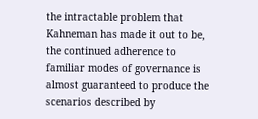the intractable problem that Kahneman has made it out to be, the continued adherence to familiar modes of governance is almost guaranteed to produce the scenarios described by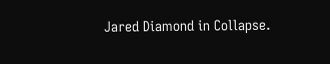Jared Diamond in Collapse.